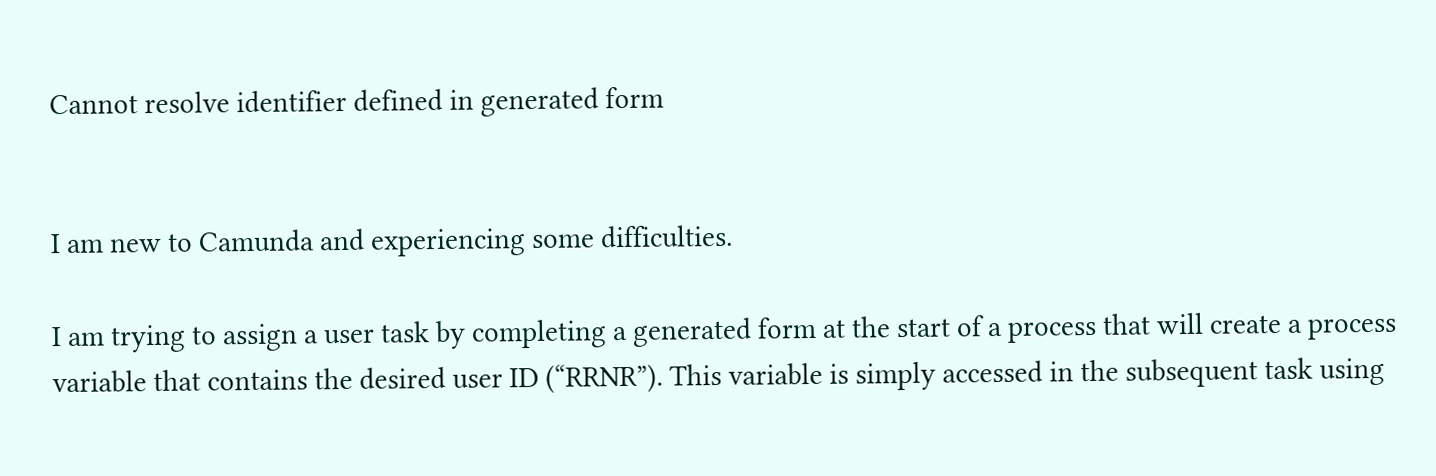Cannot resolve identifier defined in generated form


I am new to Camunda and experiencing some difficulties.

I am trying to assign a user task by completing a generated form at the start of a process that will create a process variable that contains the desired user ID (“RRNR”). This variable is simply accessed in the subsequent task using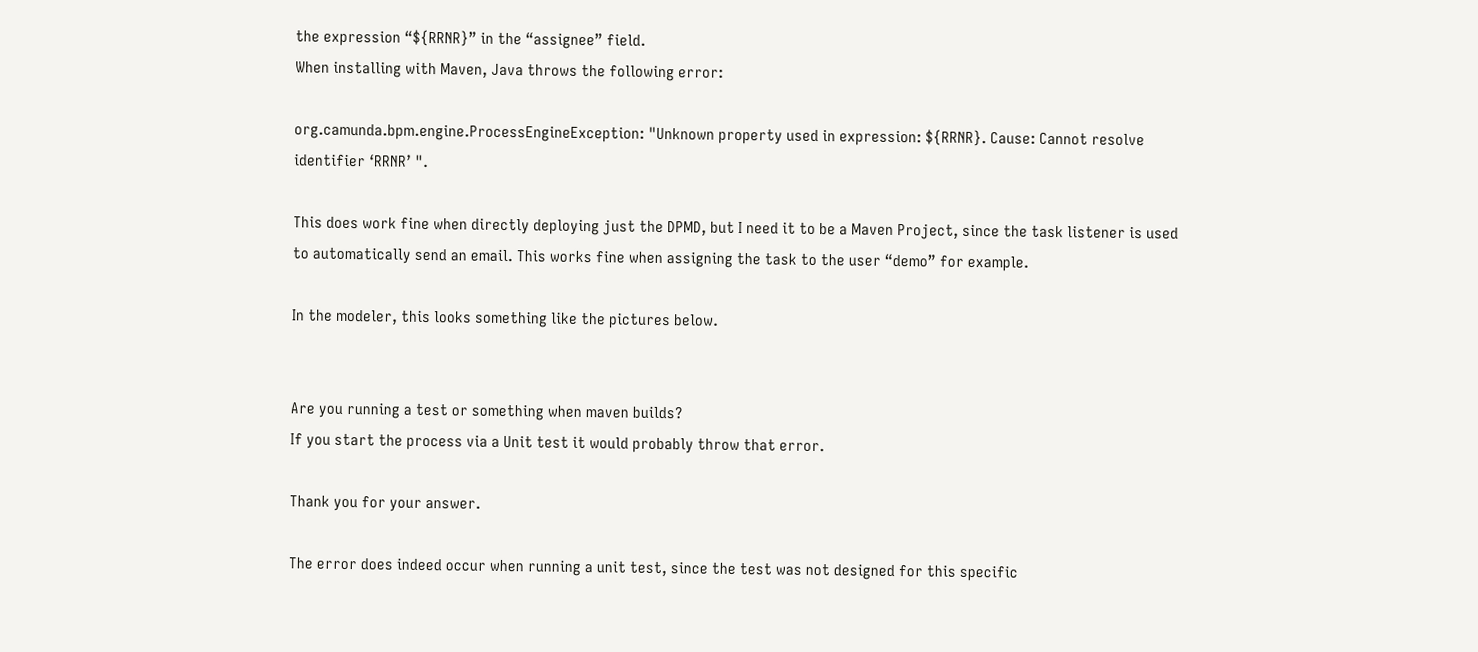the expression “${RRNR}” in the “assignee” field.
When installing with Maven, Java throws the following error:

org.camunda.bpm.engine.ProcessEngineException: "Unknown property used in expression: ${RRNR}. Cause: Cannot resolve identifier ‘RRNR’ ".

This does work fine when directly deploying just the DPMD, but I need it to be a Maven Project, since the task listener is used to automatically send an email. This works fine when assigning the task to the user “demo” for example.

In the modeler, this looks something like the pictures below.


Are you running a test or something when maven builds?
If you start the process via a Unit test it would probably throw that error.

Thank you for your answer.

The error does indeed occur when running a unit test, since the test was not designed for this specific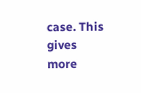case. This gives more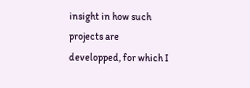insight in how such projects are developped, for which I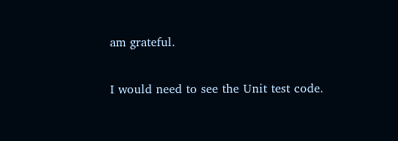am grateful.

I would need to see the Unit test code.